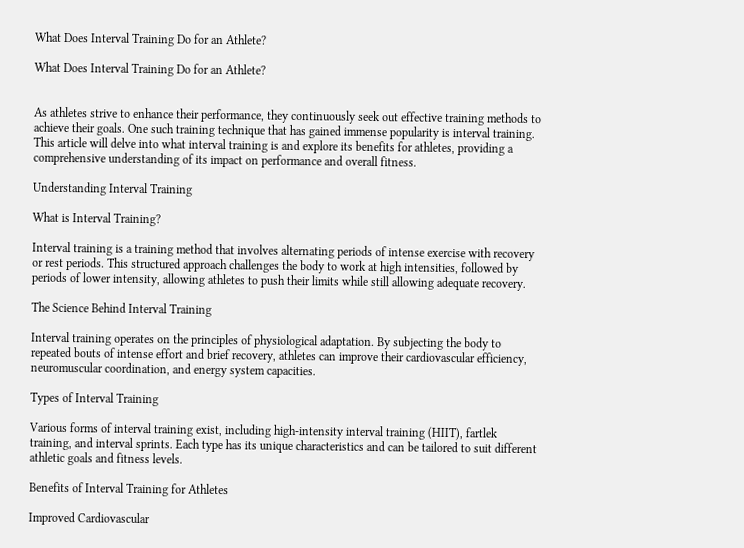What Does Interval Training Do for an Athlete?

What Does Interval Training Do for an Athlete?


As athletes strive to enhance their performance, they continuously seek out effective training methods to achieve their goals. One such training technique that has gained immense popularity is interval training. This article will delve into what interval training is and explore its benefits for athletes, providing a comprehensive understanding of its impact on performance and overall fitness.

Understanding Interval Training

What is Interval Training?

Interval training is a training method that involves alternating periods of intense exercise with recovery or rest periods. This structured approach challenges the body to work at high intensities, followed by periods of lower intensity, allowing athletes to push their limits while still allowing adequate recovery.

The Science Behind Interval Training

Interval training operates on the principles of physiological adaptation. By subjecting the body to repeated bouts of intense effort and brief recovery, athletes can improve their cardiovascular efficiency, neuromuscular coordination, and energy system capacities.

Types of Interval Training

Various forms of interval training exist, including high-intensity interval training (HIIT), fartlek training, and interval sprints. Each type has its unique characteristics and can be tailored to suit different athletic goals and fitness levels.

Benefits of Interval Training for Athletes

Improved Cardiovascular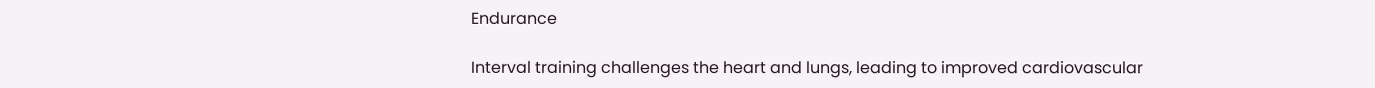Endurance

Interval training challenges the heart and lungs, leading to improved cardiovascular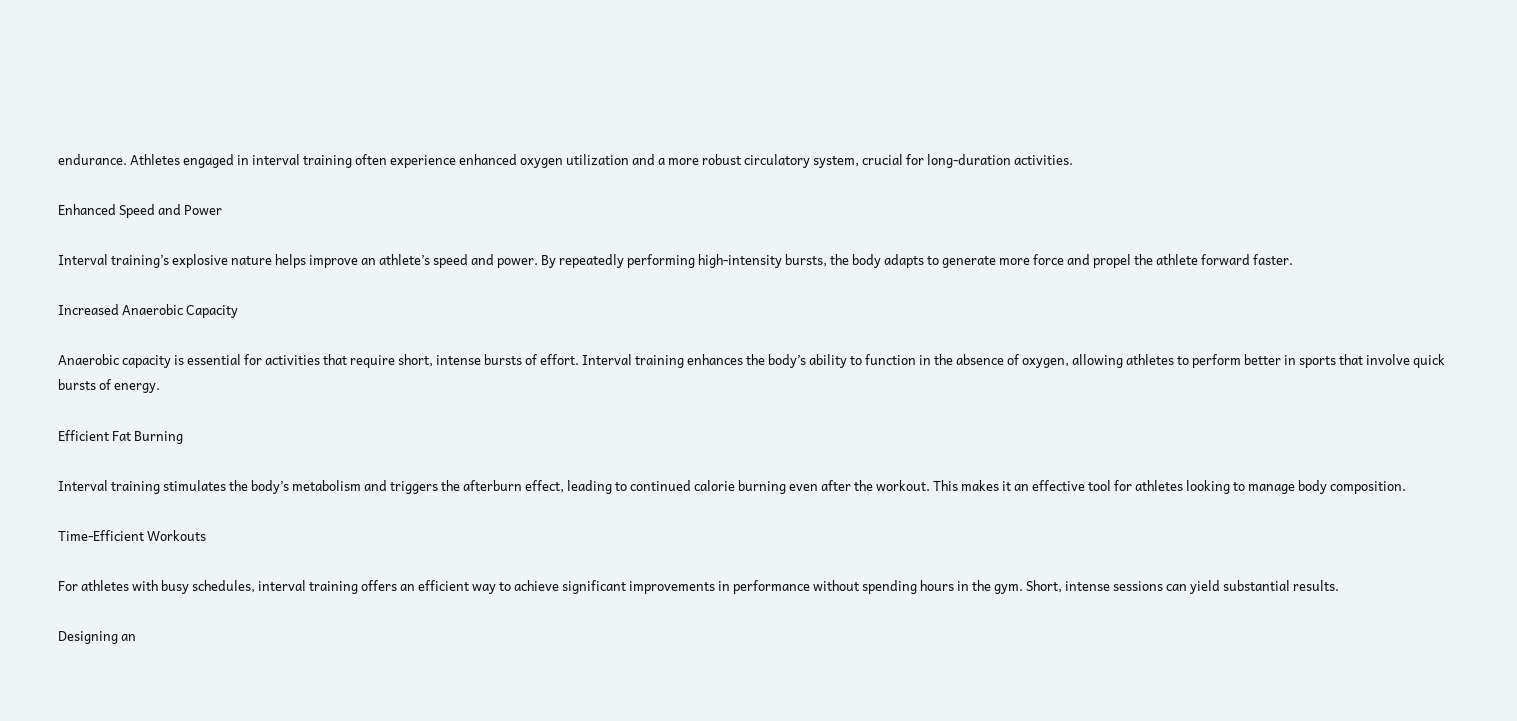endurance. Athletes engaged in interval training often experience enhanced oxygen utilization and a more robust circulatory system, crucial for long-duration activities.

Enhanced Speed and Power

Interval training’s explosive nature helps improve an athlete’s speed and power. By repeatedly performing high-intensity bursts, the body adapts to generate more force and propel the athlete forward faster.

Increased Anaerobic Capacity

Anaerobic capacity is essential for activities that require short, intense bursts of effort. Interval training enhances the body’s ability to function in the absence of oxygen, allowing athletes to perform better in sports that involve quick bursts of energy.

Efficient Fat Burning

Interval training stimulates the body’s metabolism and triggers the afterburn effect, leading to continued calorie burning even after the workout. This makes it an effective tool for athletes looking to manage body composition.

Time-Efficient Workouts

For athletes with busy schedules, interval training offers an efficient way to achieve significant improvements in performance without spending hours in the gym. Short, intense sessions can yield substantial results.

Designing an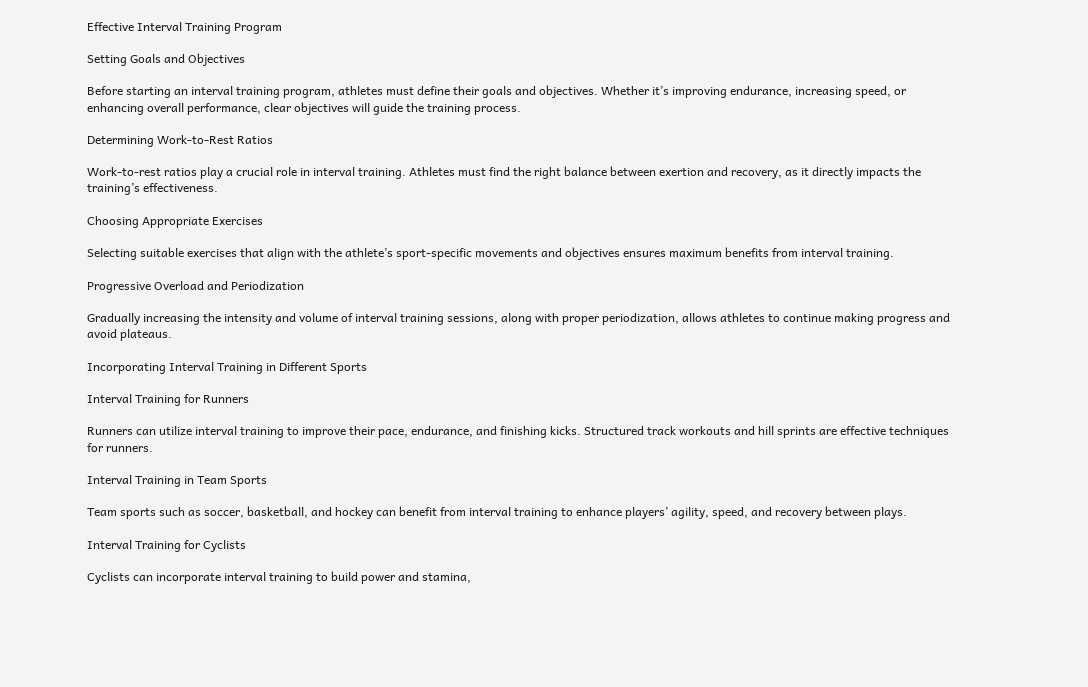Effective Interval Training Program

Setting Goals and Objectives

Before starting an interval training program, athletes must define their goals and objectives. Whether it’s improving endurance, increasing speed, or enhancing overall performance, clear objectives will guide the training process.

Determining Work-to-Rest Ratios

Work-to-rest ratios play a crucial role in interval training. Athletes must find the right balance between exertion and recovery, as it directly impacts the training’s effectiveness.

Choosing Appropriate Exercises

Selecting suitable exercises that align with the athlete’s sport-specific movements and objectives ensures maximum benefits from interval training.

Progressive Overload and Periodization

Gradually increasing the intensity and volume of interval training sessions, along with proper periodization, allows athletes to continue making progress and avoid plateaus.

Incorporating Interval Training in Different Sports

Interval Training for Runners

Runners can utilize interval training to improve their pace, endurance, and finishing kicks. Structured track workouts and hill sprints are effective techniques for runners.

Interval Training in Team Sports

Team sports such as soccer, basketball, and hockey can benefit from interval training to enhance players’ agility, speed, and recovery between plays.

Interval Training for Cyclists

Cyclists can incorporate interval training to build power and stamina,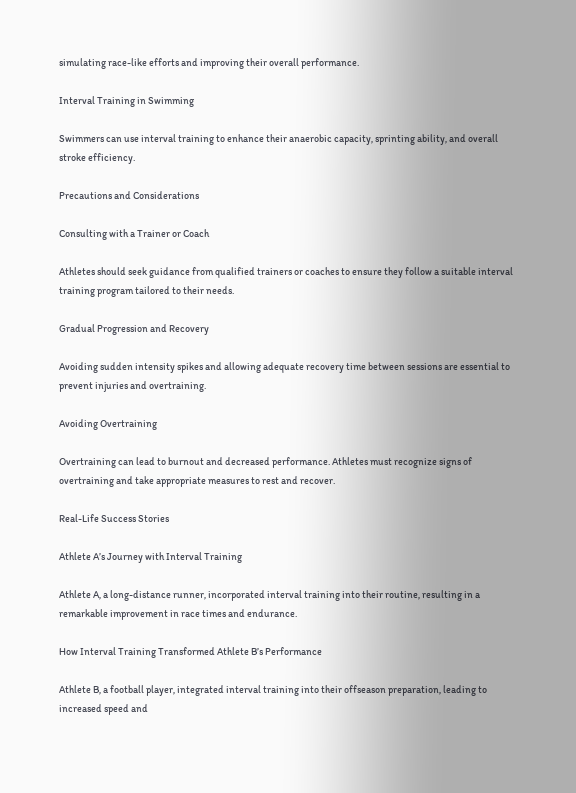simulating race-like efforts and improving their overall performance.

Interval Training in Swimming

Swimmers can use interval training to enhance their anaerobic capacity, sprinting ability, and overall stroke efficiency.

Precautions and Considerations

Consulting with a Trainer or Coach

Athletes should seek guidance from qualified trainers or coaches to ensure they follow a suitable interval training program tailored to their needs.

Gradual Progression and Recovery

Avoiding sudden intensity spikes and allowing adequate recovery time between sessions are essential to prevent injuries and overtraining.

Avoiding Overtraining

Overtraining can lead to burnout and decreased performance. Athletes must recognize signs of overtraining and take appropriate measures to rest and recover.

Real-Life Success Stories

Athlete A’s Journey with Interval Training

Athlete A, a long-distance runner, incorporated interval training into their routine, resulting in a remarkable improvement in race times and endurance.

How Interval Training Transformed Athlete B’s Performance

Athlete B, a football player, integrated interval training into their offseason preparation, leading to increased speed and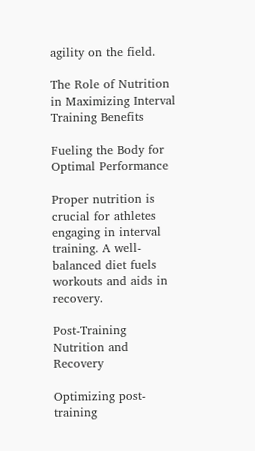agility on the field.

The Role of Nutrition in Maximizing Interval Training Benefits

Fueling the Body for Optimal Performance

Proper nutrition is crucial for athletes engaging in interval training. A well-balanced diet fuels workouts and aids in recovery.

Post-Training Nutrition and Recovery

Optimizing post-training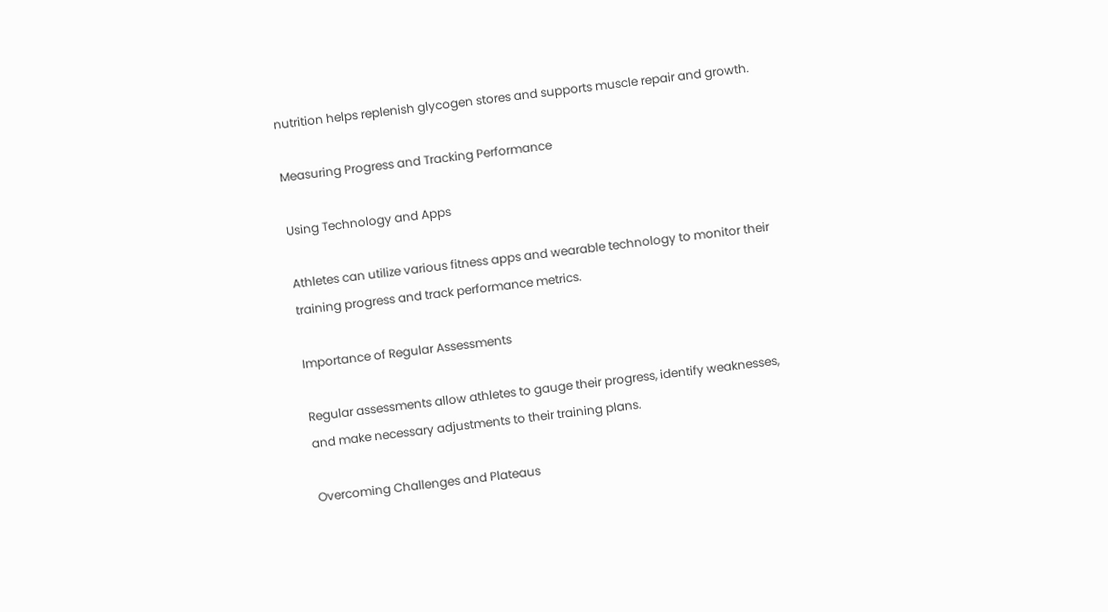nutrition helps replenish glycogen stores and supports muscle repair and growth.

Measuring Progress and Tracking Performance

Using Technology and Apps

Athletes can utilize various fitness apps and wearable technology to monitor their training progress and track performance metrics.

Importance of Regular Assessments

Regular assessments allow athletes to gauge their progress, identify weaknesses, and make necessary adjustments to their training plans.

Overcoming Challenges and Plateaus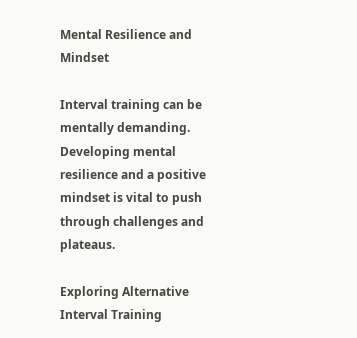Mental Resilience and Mindset

Interval training can be mentally demanding. Developing mental resilience and a positive mindset is vital to push through challenges and plateaus.

Exploring Alternative Interval Training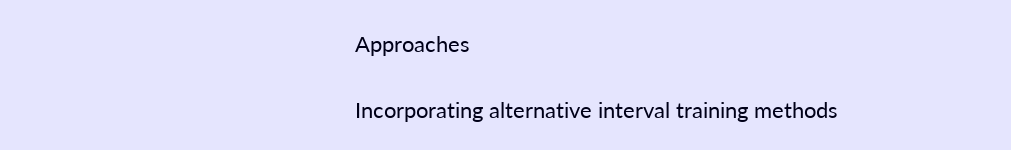Approaches

Incorporating alternative interval training methods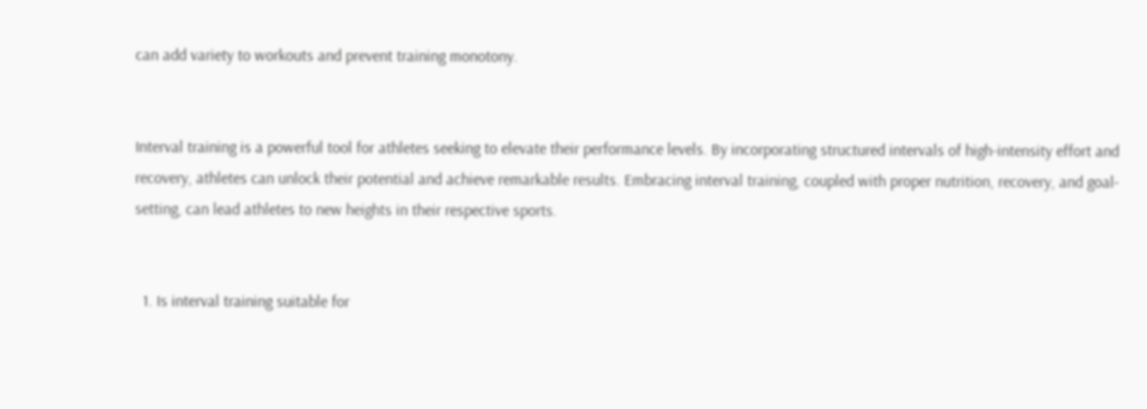can add variety to workouts and prevent training monotony.


Interval training is a powerful tool for athletes seeking to elevate their performance levels. By incorporating structured intervals of high-intensity effort and recovery, athletes can unlock their potential and achieve remarkable results. Embracing interval training, coupled with proper nutrition, recovery, and goal-setting, can lead athletes to new heights in their respective sports.


  1. Is interval training suitable for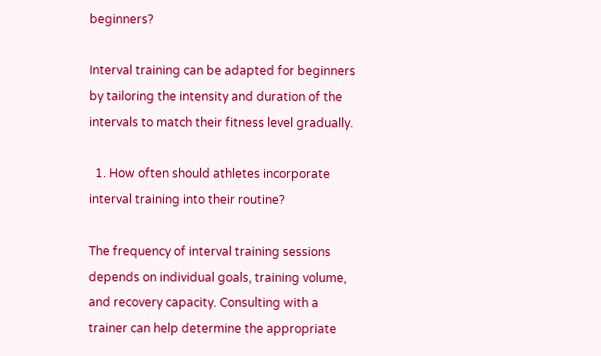beginners?

Interval training can be adapted for beginners by tailoring the intensity and duration of the intervals to match their fitness level gradually.

  1. How often should athletes incorporate interval training into their routine?

The frequency of interval training sessions depends on individual goals, training volume, and recovery capacity. Consulting with a trainer can help determine the appropriate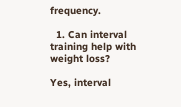frequency.

  1. Can interval training help with weight loss?

Yes, interval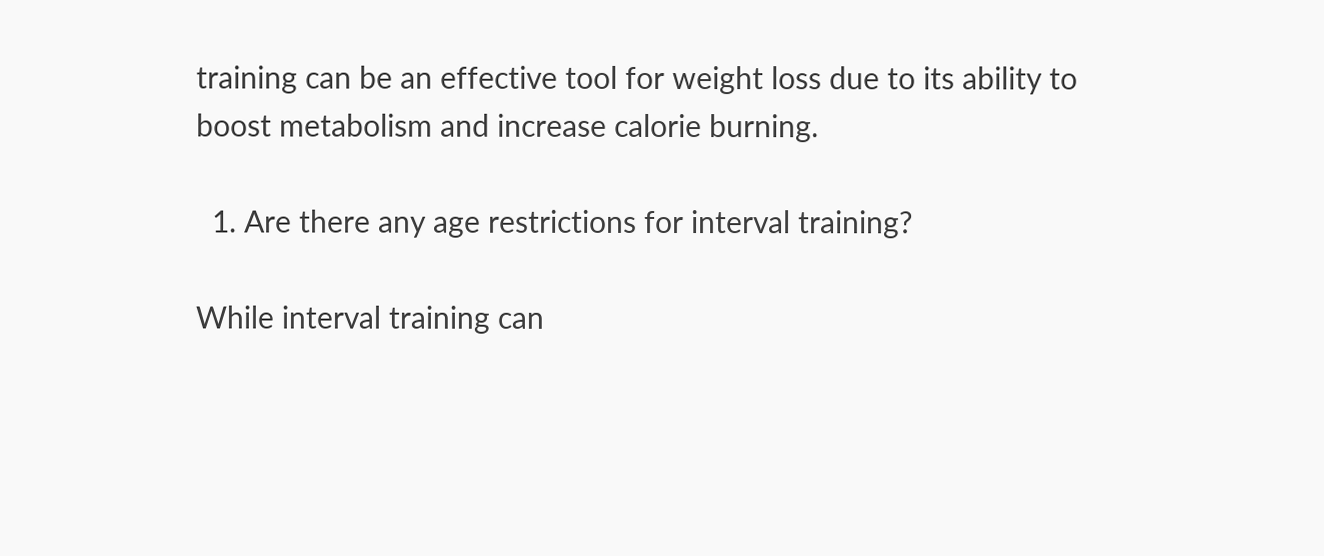training can be an effective tool for weight loss due to its ability to boost metabolism and increase calorie burning.

  1. Are there any age restrictions for interval training?

While interval training can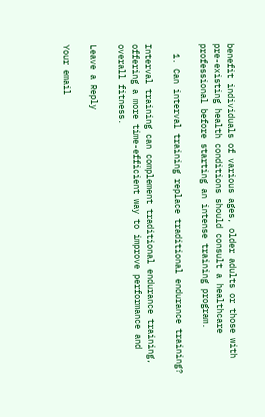benefit individuals of various ages, older adults or those with pre-existing health conditions should consult a healthcare professional before starting an intense training program.

  1. Can interval training replace traditional endurance training?

Interval training can complement traditional endurance training, offering a more time-efficient way to improve performance and overall fitness.

Leave a Reply

Your email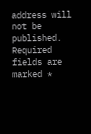address will not be published. Required fields are marked *